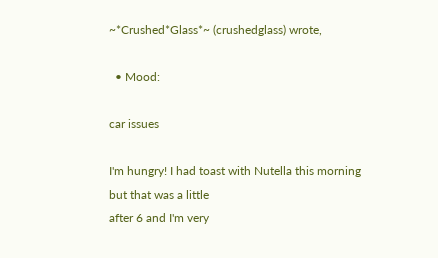~*Crushed*Glass*~ (crushedglass) wrote,

  • Mood:

car issues

I'm hungry! I had toast with Nutella this morning but that was a little
after 6 and I'm very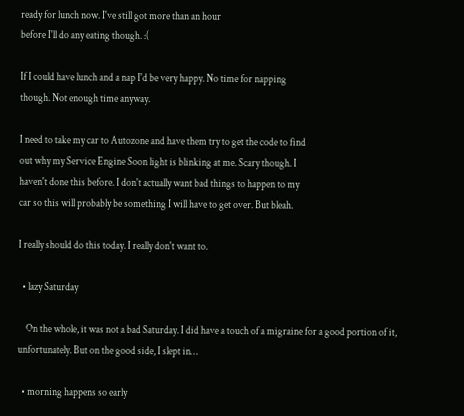ready for lunch now. I've still got more than an hour
before I'll do any eating though. :(

If I could have lunch and a nap I'd be very happy. No time for napping
though. Not enough time anyway.

I need to take my car to Autozone and have them try to get the code to find
out why my Service Engine Soon light is blinking at me. Scary though. I
haven't done this before. I don't actually want bad things to happen to my
car so this will probably be something I will have to get over. But bleah.

I really should do this today. I really don't want to.

  • lazy Saturday

    On the whole, it was not a bad Saturday. I did have a touch of a migraine for a good portion of it, unfortunately. But on the good side, I slept in…

  • morning happens so early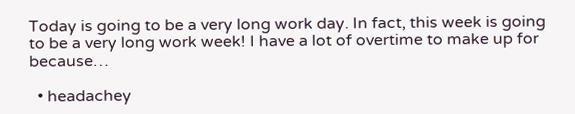Today is going to be a very long work day. In fact, this week is going to be a very long work week! I have a lot of overtime to make up for because…

  • headachey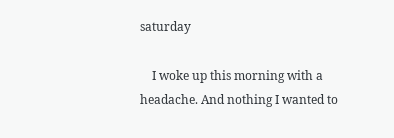saturday

    I woke up this morning with a headache. And nothing I wanted to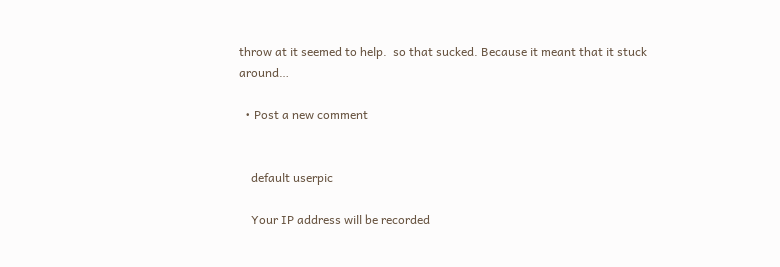throw at it seemed to help.  so that sucked. Because it meant that it stuck around…

  • Post a new comment


    default userpic

    Your IP address will be recorded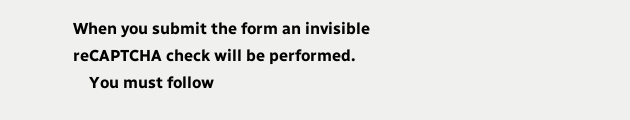When you submit the form an invisible reCAPTCHA check will be performed.
    You must follow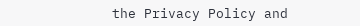the Privacy Policy and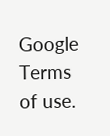Google Terms of use.